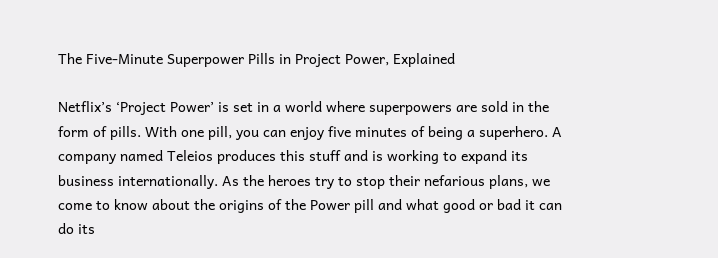The Five-Minute Superpower Pills in Project Power, Explained

Netflix’s ‘Project Power’ is set in a world where superpowers are sold in the form of pills. With one pill, you can enjoy five minutes of being a superhero. A company named Teleios produces this stuff and is working to expand its business internationally. As the heroes try to stop their nefarious plans, we come to know about the origins of the Power pill and what good or bad it can do its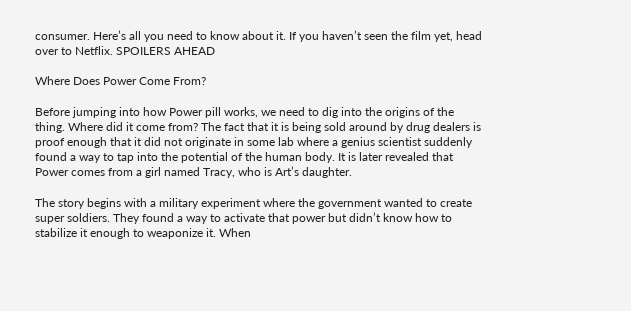consumer. Here’s all you need to know about it. If you haven’t seen the film yet, head over to Netflix. SPOILERS AHEAD

Where Does Power Come From?

Before jumping into how Power pill works, we need to dig into the origins of the thing. Where did it come from? The fact that it is being sold around by drug dealers is proof enough that it did not originate in some lab where a genius scientist suddenly found a way to tap into the potential of the human body. It is later revealed that Power comes from a girl named Tracy, who is Art’s daughter.

The story begins with a military experiment where the government wanted to create super soldiers. They found a way to activate that power but didn’t know how to stabilize it enough to weaponize it. When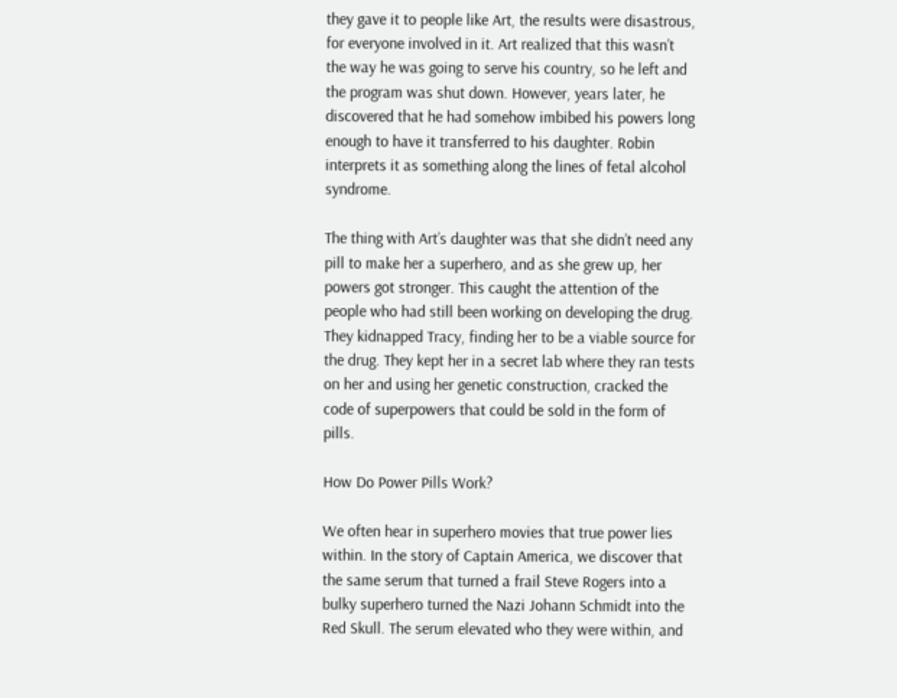they gave it to people like Art, the results were disastrous, for everyone involved in it. Art realized that this wasn’t the way he was going to serve his country, so he left and the program was shut down. However, years later, he discovered that he had somehow imbibed his powers long enough to have it transferred to his daughter. Robin interprets it as something along the lines of fetal alcohol syndrome.

The thing with Art’s daughter was that she didn’t need any pill to make her a superhero, and as she grew up, her powers got stronger. This caught the attention of the people who had still been working on developing the drug. They kidnapped Tracy, finding her to be a viable source for the drug. They kept her in a secret lab where they ran tests on her and using her genetic construction, cracked the code of superpowers that could be sold in the form of pills.

How Do Power Pills Work?

We often hear in superhero movies that true power lies within. In the story of Captain America, we discover that the same serum that turned a frail Steve Rogers into a bulky superhero turned the Nazi Johann Schmidt into the Red Skull. The serum elevated who they were within, and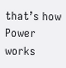that’s how Power works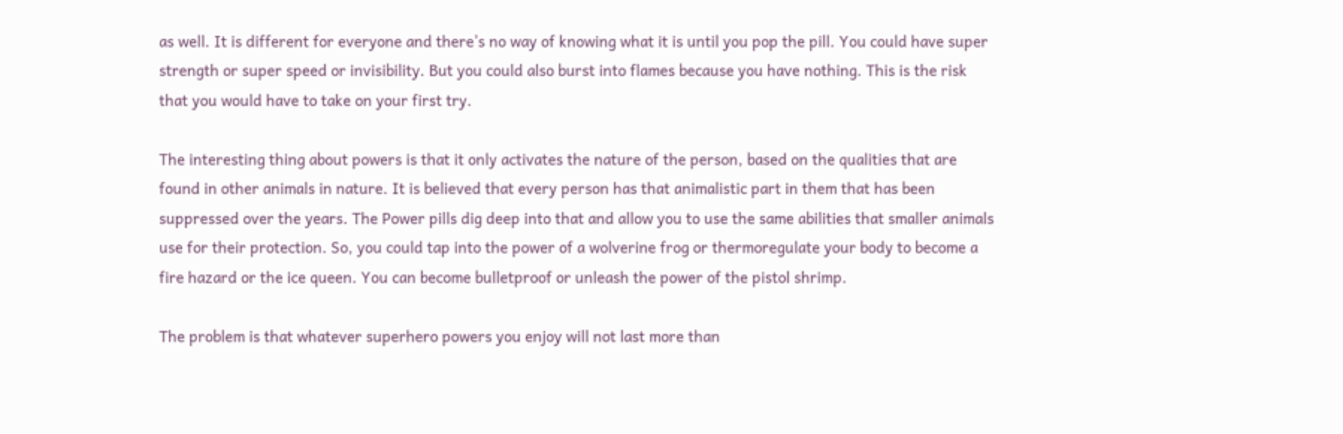as well. It is different for everyone and there’s no way of knowing what it is until you pop the pill. You could have super strength or super speed or invisibility. But you could also burst into flames because you have nothing. This is the risk that you would have to take on your first try.

The interesting thing about powers is that it only activates the nature of the person, based on the qualities that are found in other animals in nature. It is believed that every person has that animalistic part in them that has been suppressed over the years. The Power pills dig deep into that and allow you to use the same abilities that smaller animals use for their protection. So, you could tap into the power of a wolverine frog or thermoregulate your body to become a fire hazard or the ice queen. You can become bulletproof or unleash the power of the pistol shrimp.

The problem is that whatever superhero powers you enjoy will not last more than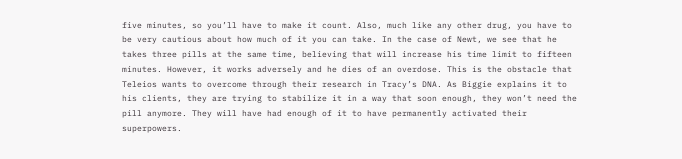five minutes, so you’ll have to make it count. Also, much like any other drug, you have to be very cautious about how much of it you can take. In the case of Newt, we see that he takes three pills at the same time, believing that will increase his time limit to fifteen minutes. However, it works adversely and he dies of an overdose. This is the obstacle that Teleios wants to overcome through their research in Tracy’s DNA. As Biggie explains it to his clients, they are trying to stabilize it in a way that soon enough, they won’t need the pill anymore. They will have had enough of it to have permanently activated their superpowers.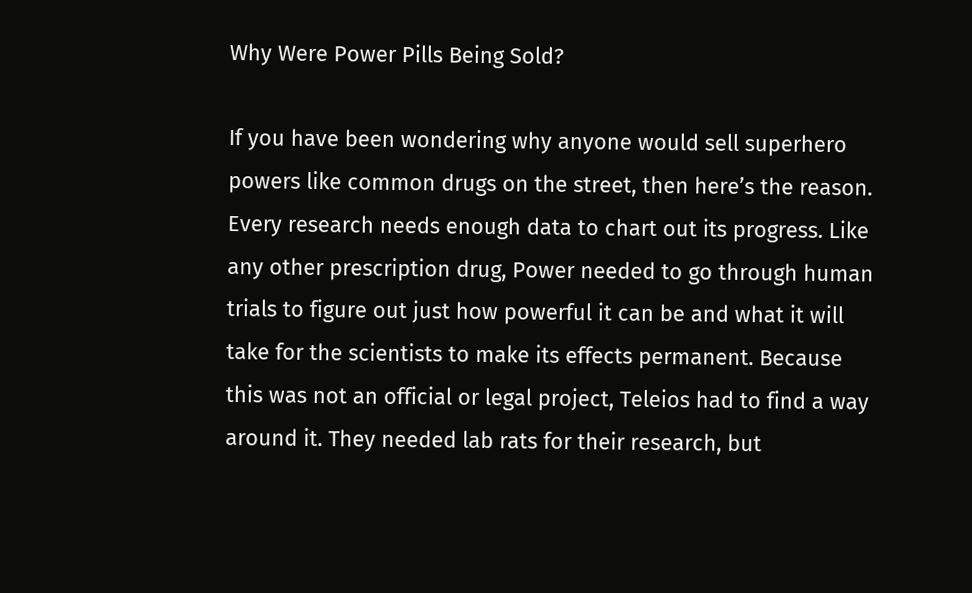Why Were Power Pills Being Sold?

If you have been wondering why anyone would sell superhero powers like common drugs on the street, then here’s the reason. Every research needs enough data to chart out its progress. Like any other prescription drug, Power needed to go through human trials to figure out just how powerful it can be and what it will take for the scientists to make its effects permanent. Because this was not an official or legal project, Teleios had to find a way around it. They needed lab rats for their research, but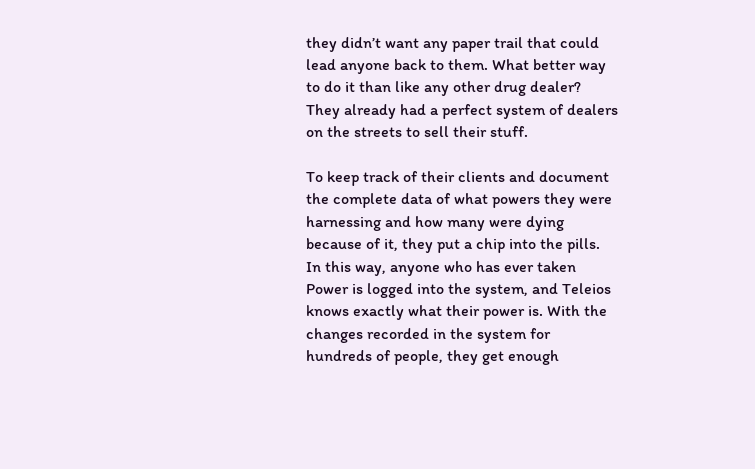they didn’t want any paper trail that could lead anyone back to them. What better way to do it than like any other drug dealer? They already had a perfect system of dealers on the streets to sell their stuff.

To keep track of their clients and document the complete data of what powers they were harnessing and how many were dying because of it, they put a chip into the pills. In this way, anyone who has ever taken Power is logged into the system, and Teleios knows exactly what their power is. With the changes recorded in the system for hundreds of people, they get enough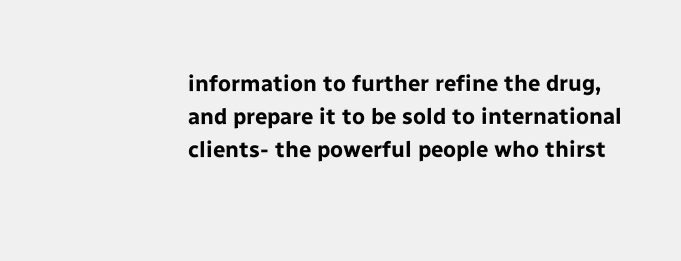information to further refine the drug, and prepare it to be sold to international clients- the powerful people who thirst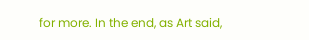for more. In the end, as Art said,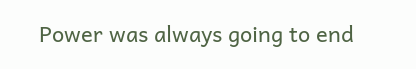Power was always going to end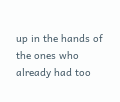up in the hands of the ones who already had too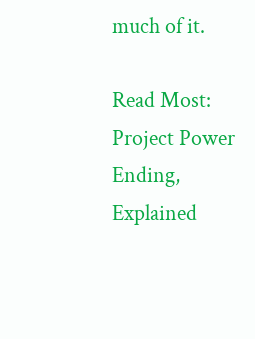much of it.

Read Most: Project Power Ending, Explained